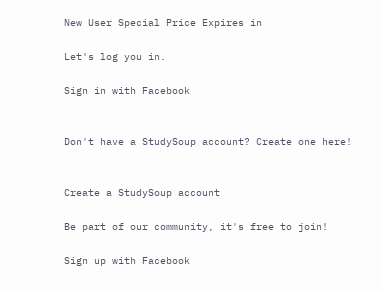New User Special Price Expires in

Let's log you in.

Sign in with Facebook


Don't have a StudySoup account? Create one here!


Create a StudySoup account

Be part of our community, it's free to join!

Sign up with Facebook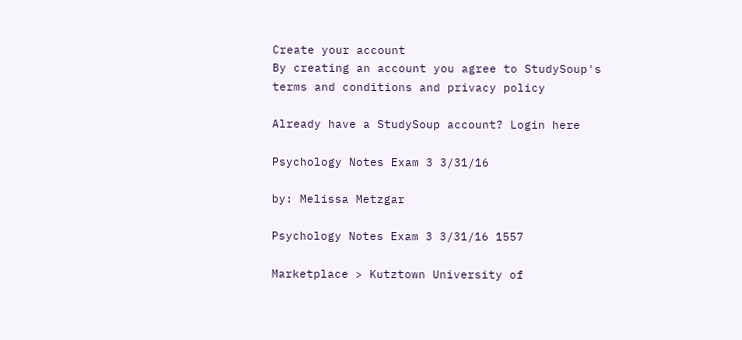Create your account
By creating an account you agree to StudySoup's terms and conditions and privacy policy

Already have a StudySoup account? Login here

Psychology Notes Exam 3 3/31/16

by: Melissa Metzgar

Psychology Notes Exam 3 3/31/16 1557

Marketplace > Kutztown University of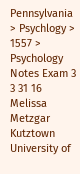Pennsylvania > Psychlogy > 1557 > Psychology Notes Exam 3 3 31 16
Melissa Metzgar
Kutztown University of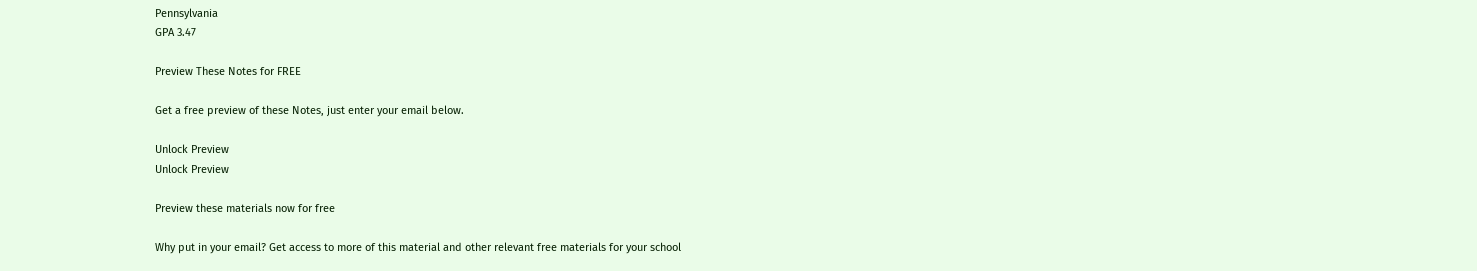Pennsylvania
GPA 3.47

Preview These Notes for FREE

Get a free preview of these Notes, just enter your email below.

Unlock Preview
Unlock Preview

Preview these materials now for free

Why put in your email? Get access to more of this material and other relevant free materials for your school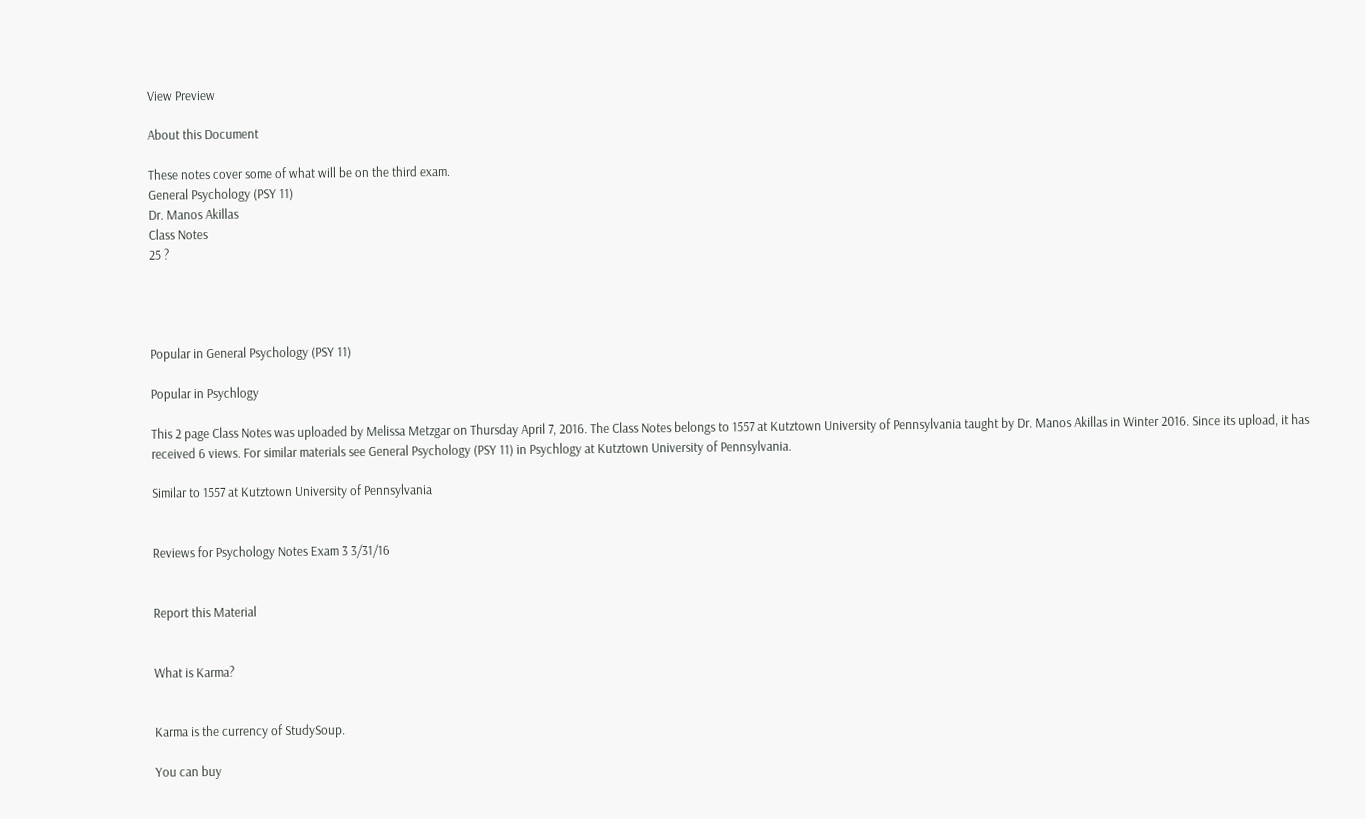View Preview

About this Document

These notes cover some of what will be on the third exam.
General Psychology (PSY 11)
Dr. Manos Akillas
Class Notes
25 ?




Popular in General Psychology (PSY 11)

Popular in Psychlogy

This 2 page Class Notes was uploaded by Melissa Metzgar on Thursday April 7, 2016. The Class Notes belongs to 1557 at Kutztown University of Pennsylvania taught by Dr. Manos Akillas in Winter 2016. Since its upload, it has received 6 views. For similar materials see General Psychology (PSY 11) in Psychlogy at Kutztown University of Pennsylvania.

Similar to 1557 at Kutztown University of Pennsylvania


Reviews for Psychology Notes Exam 3 3/31/16


Report this Material


What is Karma?


Karma is the currency of StudySoup.

You can buy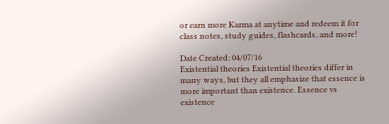or earn more Karma at anytime and redeem it for class notes, study guides, flashcards, and more!

Date Created: 04/07/16
Existential theories Existential theories differ in many ways, but they all emphasize that essence is more important than existence. Essence vs existence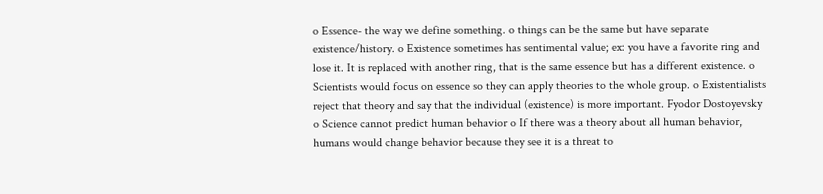o Essence- the way we define something. o things can be the same but have separate existence/history. o Existence sometimes has sentimental value; ex: you have a favorite ring and lose it. It is replaced with another ring, that is the same essence but has a different existence. o Scientists would focus on essence so they can apply theories to the whole group. o Existentialists reject that theory and say that the individual (existence) is more important. Fyodor Dostoyevsky o Science cannot predict human behavior o If there was a theory about all human behavior, humans would change behavior because they see it is a threat to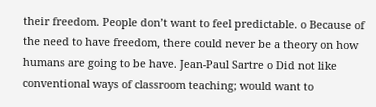their freedom. People don’t want to feel predictable. o Because of the need to have freedom, there could never be a theory on how humans are going to be have. Jean-Paul Sartre o Did not like conventional ways of classroom teaching; would want to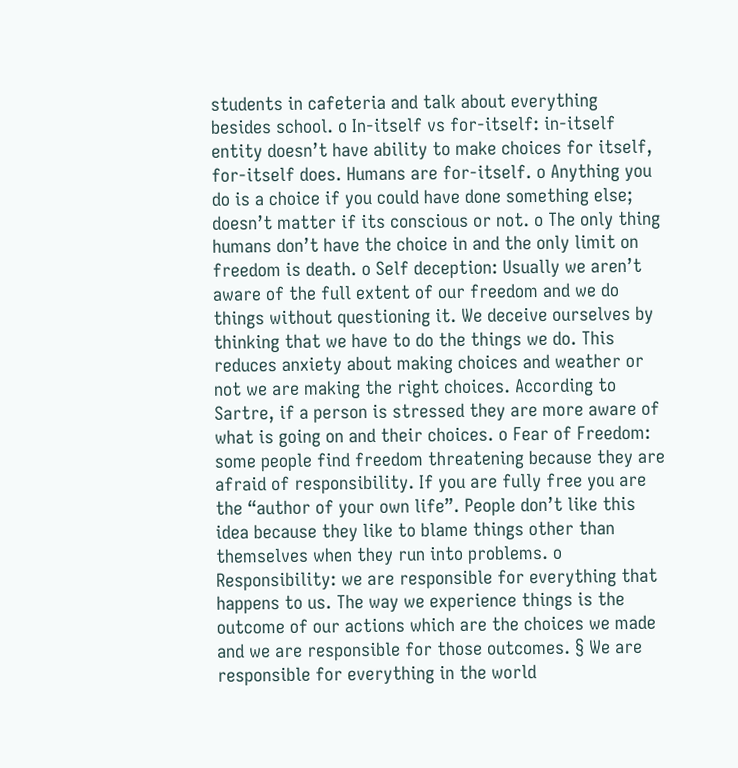students in cafeteria and talk about everything besides school. o In-itself vs for-itself: in-itself entity doesn’t have ability to make choices for itself, for-itself does. Humans are for-itself. o Anything you do is a choice if you could have done something else; doesn’t matter if its conscious or not. o The only thing humans don’t have the choice in and the only limit on freedom is death. o Self deception: Usually we aren’t aware of the full extent of our freedom and we do things without questioning it. We deceive ourselves by thinking that we have to do the things we do. This reduces anxiety about making choices and weather or not we are making the right choices. According to Sartre, if a person is stressed they are more aware of what is going on and their choices. o Fear of Freedom: some people find freedom threatening because they are afraid of responsibility. If you are fully free you are the “author of your own life”. People don’t like this idea because they like to blame things other than themselves when they run into problems. o Responsibility: we are responsible for everything that happens to us. The way we experience things is the outcome of our actions which are the choices we made and we are responsible for those outcomes. § We are responsible for everything in the world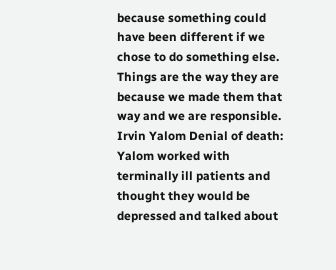because something could have been different if we chose to do something else. Things are the way they are because we made them that way and we are responsible. Irvin Yalom Denial of death: Yalom worked with terminally ill patients and thought they would be depressed and talked about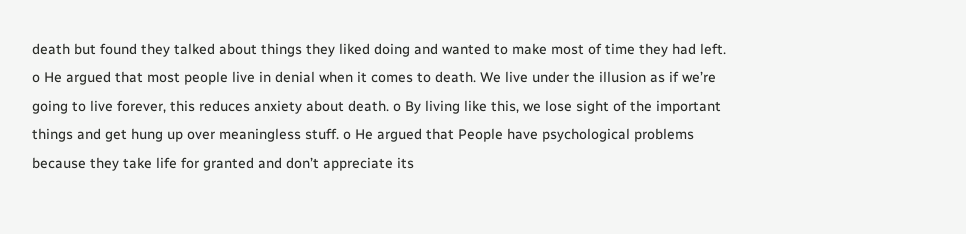death but found they talked about things they liked doing and wanted to make most of time they had left. o He argued that most people live in denial when it comes to death. We live under the illusion as if we’re going to live forever, this reduces anxiety about death. o By living like this, we lose sight of the important things and get hung up over meaningless stuff. o He argued that People have psychological problems because they take life for granted and don’t appreciate its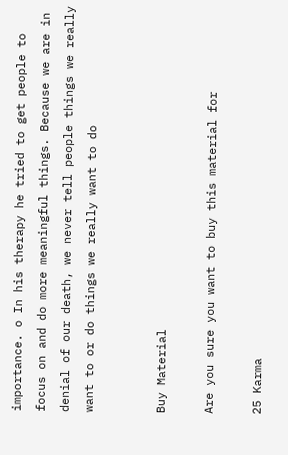importance. o In his therapy he tried to get people to focus on and do more meaningful things. Because we are in denial of our death, we never tell people things we really want to or do things we really want to do


Buy Material

Are you sure you want to buy this material for

25 Karma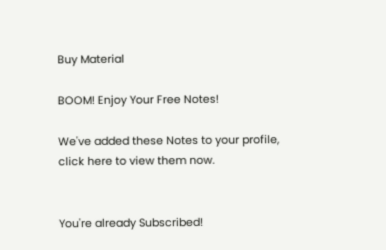Buy Material

BOOM! Enjoy Your Free Notes!

We've added these Notes to your profile, click here to view them now.


You're already Subscribed!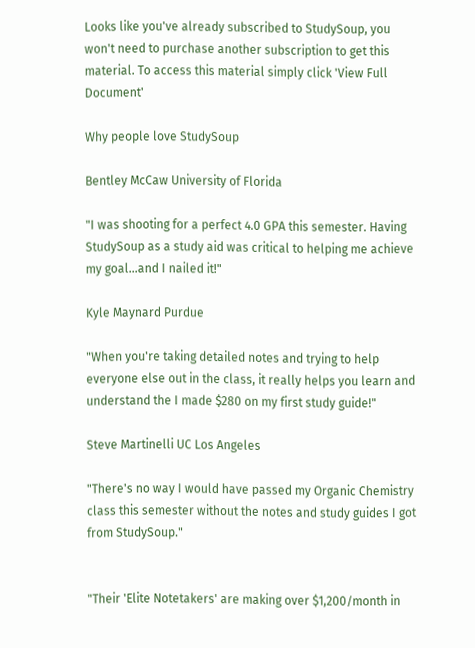Looks like you've already subscribed to StudySoup, you won't need to purchase another subscription to get this material. To access this material simply click 'View Full Document'

Why people love StudySoup

Bentley McCaw University of Florida

"I was shooting for a perfect 4.0 GPA this semester. Having StudySoup as a study aid was critical to helping me achieve my goal...and I nailed it!"

Kyle Maynard Purdue

"When you're taking detailed notes and trying to help everyone else out in the class, it really helps you learn and understand the I made $280 on my first study guide!"

Steve Martinelli UC Los Angeles

"There's no way I would have passed my Organic Chemistry class this semester without the notes and study guides I got from StudySoup."


"Their 'Elite Notetakers' are making over $1,200/month in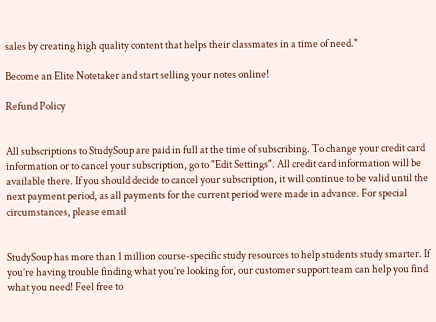sales by creating high quality content that helps their classmates in a time of need."

Become an Elite Notetaker and start selling your notes online!

Refund Policy


All subscriptions to StudySoup are paid in full at the time of subscribing. To change your credit card information or to cancel your subscription, go to "Edit Settings". All credit card information will be available there. If you should decide to cancel your subscription, it will continue to be valid until the next payment period, as all payments for the current period were made in advance. For special circumstances, please email


StudySoup has more than 1 million course-specific study resources to help students study smarter. If you’re having trouble finding what you’re looking for, our customer support team can help you find what you need! Feel free to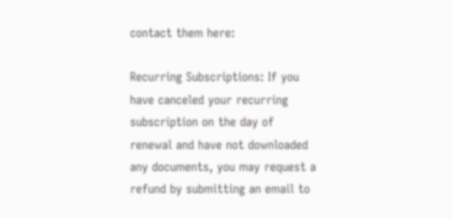contact them here:

Recurring Subscriptions: If you have canceled your recurring subscription on the day of renewal and have not downloaded any documents, you may request a refund by submitting an email to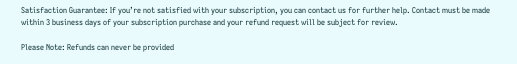Satisfaction Guarantee: If you’re not satisfied with your subscription, you can contact us for further help. Contact must be made within 3 business days of your subscription purchase and your refund request will be subject for review.

Please Note: Refunds can never be provided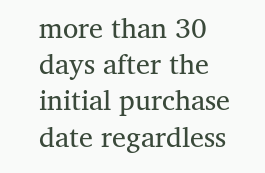more than 30 days after the initial purchase date regardless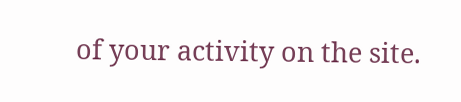of your activity on the site.